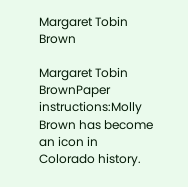Margaret Tobin Brown

Margaret Tobin BrownPaper instructions:Molly Brown has become an icon in Colorado history.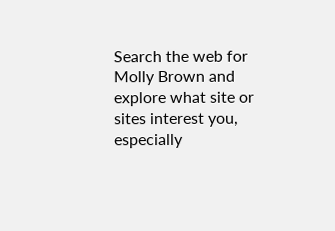Search the web for Molly Brown and explore what site or sites interest you, especially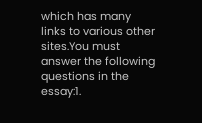which has many links to various other sites.You must answer the following questions in the essay:1.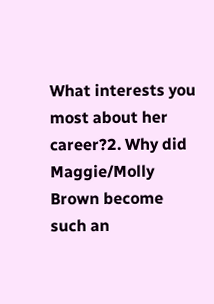What interests you most about her career?2. Why did Maggie/Molly Brown become such an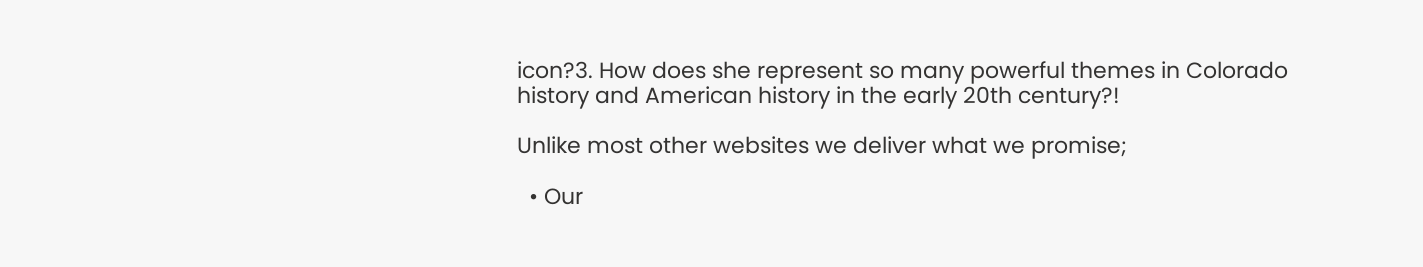icon?3. How does she represent so many powerful themes in Colorado history and American history in the early 20th century?!

Unlike most other websites we deliver what we promise;

  • Our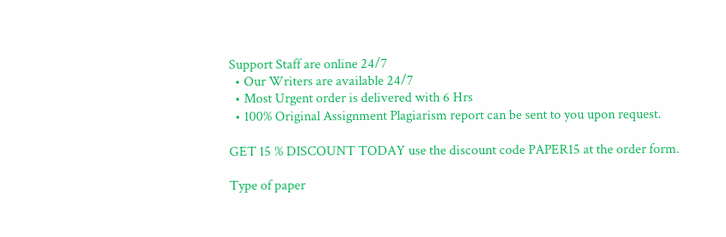Support Staff are online 24/7
  • Our Writers are available 24/7
  • Most Urgent order is delivered with 6 Hrs
  • 100% Original Assignment Plagiarism report can be sent to you upon request.

GET 15 % DISCOUNT TODAY use the discount code PAPER15 at the order form.

Type of paper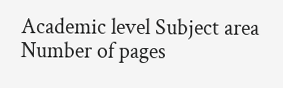Academic level Subject area
Number of pages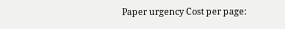Paper urgency Cost per page: